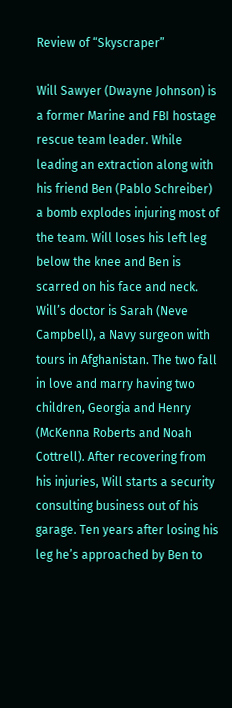Review of “Skyscraper”

Will Sawyer (Dwayne Johnson) is a former Marine and FBI hostage rescue team leader. While leading an extraction along with his friend Ben (Pablo Schreiber) a bomb explodes injuring most of the team. Will loses his left leg below the knee and Ben is scarred on his face and neck. Will’s doctor is Sarah (Neve Campbell), a Navy surgeon with tours in Afghanistan. The two fall in love and marry having two children, Georgia and Henry (McKenna Roberts and Noah Cottrell). After recovering from his injuries, Will starts a security consulting business out of his garage. Ten years after losing his leg he’s approached by Ben to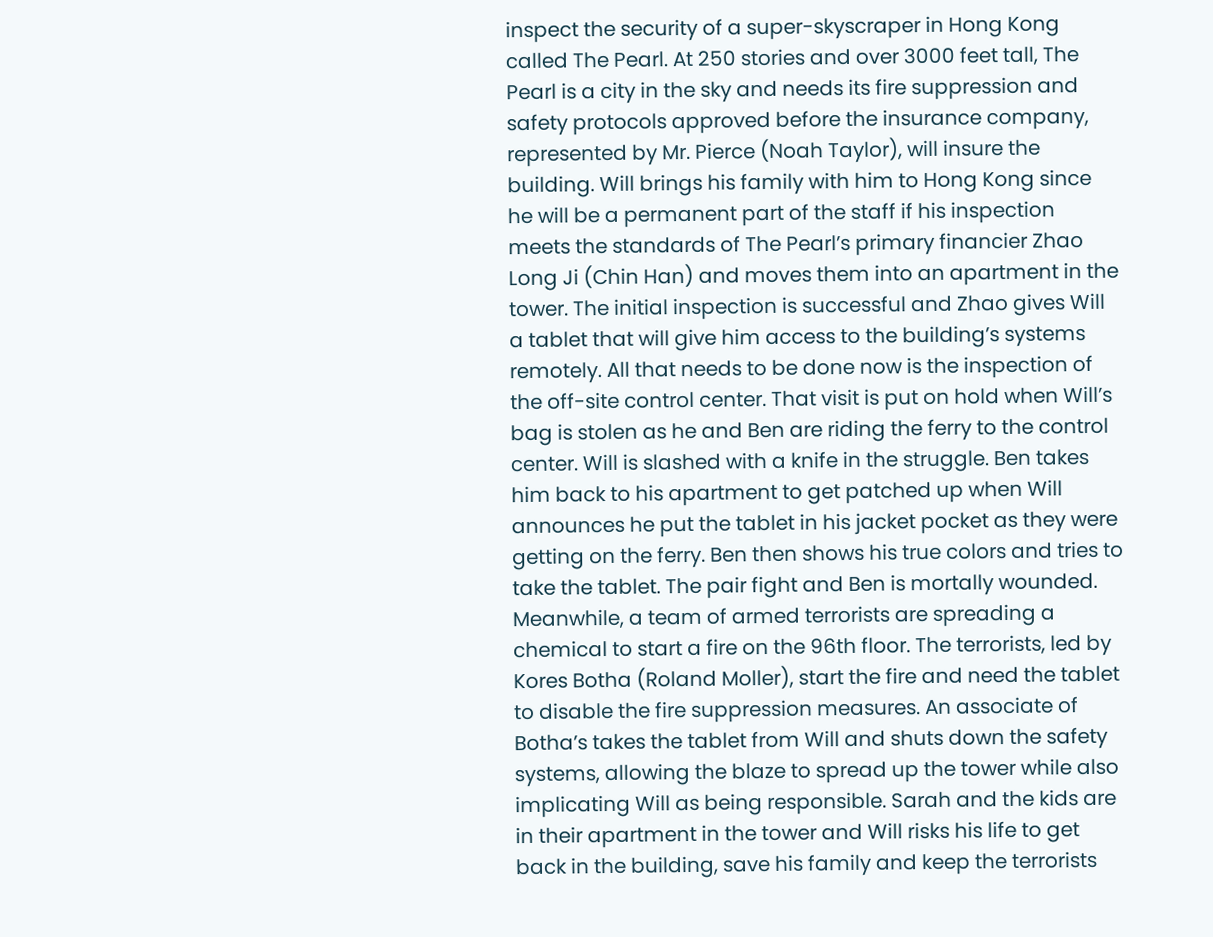inspect the security of a super-skyscraper in Hong Kong called The Pearl. At 250 stories and over 3000 feet tall, The Pearl is a city in the sky and needs its fire suppression and safety protocols approved before the insurance company, represented by Mr. Pierce (Noah Taylor), will insure the building. Will brings his family with him to Hong Kong since he will be a permanent part of the staff if his inspection meets the standards of The Pearl’s primary financier Zhao Long Ji (Chin Han) and moves them into an apartment in the tower. The initial inspection is successful and Zhao gives Will a tablet that will give him access to the building’s systems remotely. All that needs to be done now is the inspection of the off-site control center. That visit is put on hold when Will’s bag is stolen as he and Ben are riding the ferry to the control center. Will is slashed with a knife in the struggle. Ben takes him back to his apartment to get patched up when Will announces he put the tablet in his jacket pocket as they were getting on the ferry. Ben then shows his true colors and tries to take the tablet. The pair fight and Ben is mortally wounded. Meanwhile, a team of armed terrorists are spreading a chemical to start a fire on the 96th floor. The terrorists, led by Kores Botha (Roland Moller), start the fire and need the tablet to disable the fire suppression measures. An associate of Botha’s takes the tablet from Will and shuts down the safety systems, allowing the blaze to spread up the tower while also implicating Will as being responsible. Sarah and the kids are in their apartment in the tower and Will risks his life to get back in the building, save his family and keep the terrorists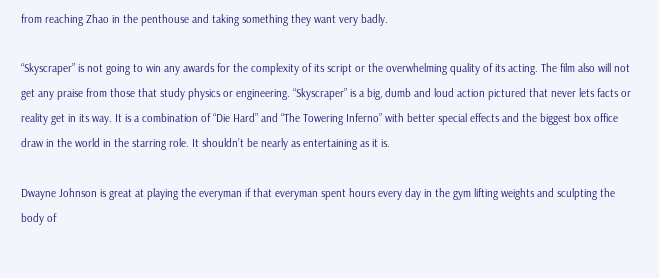from reaching Zhao in the penthouse and taking something they want very badly.

“Skyscraper” is not going to win any awards for the complexity of its script or the overwhelming quality of its acting. The film also will not get any praise from those that study physics or engineering. “Skyscraper” is a big, dumb and loud action pictured that never lets facts or reality get in its way. It is a combination of “Die Hard” and “The Towering Inferno” with better special effects and the biggest box office draw in the world in the starring role. It shouldn’t be nearly as entertaining as it is.

Dwayne Johnson is great at playing the everyman if that everyman spent hours every day in the gym lifting weights and sculpting the body of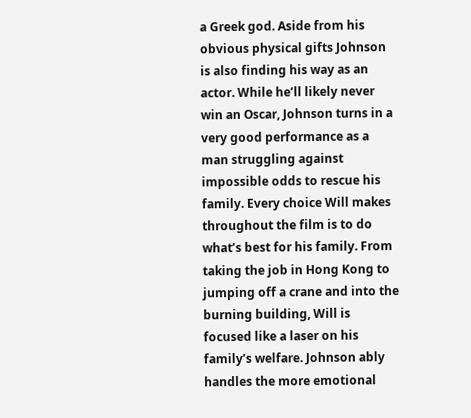a Greek god. Aside from his obvious physical gifts Johnson is also finding his way as an actor. While he’ll likely never win an Oscar, Johnson turns in a very good performance as a man struggling against impossible odds to rescue his family. Every choice Will makes throughout the film is to do what’s best for his family. From taking the job in Hong Kong to jumping off a crane and into the burning building, Will is focused like a laser on his family’s welfare. Johnson ably handles the more emotional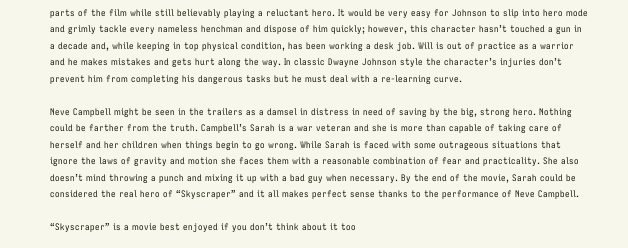parts of the film while still believably playing a reluctant hero. It would be very easy for Johnson to slip into hero mode and grimly tackle every nameless henchman and dispose of him quickly; however, this character hasn’t touched a gun in a decade and, while keeping in top physical condition, has been working a desk job. Will is out of practice as a warrior and he makes mistakes and gets hurt along the way. In classic Dwayne Johnson style the character’s injuries don’t prevent him from completing his dangerous tasks but he must deal with a re-learning curve.

Neve Campbell might be seen in the trailers as a damsel in distress in need of saving by the big, strong hero. Nothing could be farther from the truth. Campbell’s Sarah is a war veteran and she is more than capable of taking care of herself and her children when things begin to go wrong. While Sarah is faced with some outrageous situations that ignore the laws of gravity and motion she faces them with a reasonable combination of fear and practicality. She also doesn’t mind throwing a punch and mixing it up with a bad guy when necessary. By the end of the movie, Sarah could be considered the real hero of “Skyscraper” and it all makes perfect sense thanks to the performance of Neve Campbell.

“Skyscraper” is a movie best enjoyed if you don’t think about it too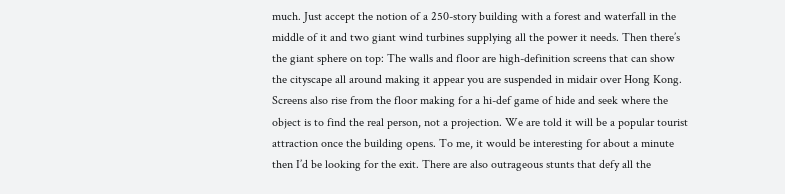much. Just accept the notion of a 250-story building with a forest and waterfall in the middle of it and two giant wind turbines supplying all the power it needs. Then there’s the giant sphere on top: The walls and floor are high-definition screens that can show the cityscape all around making it appear you are suspended in midair over Hong Kong. Screens also rise from the floor making for a hi-def game of hide and seek where the object is to find the real person, not a projection. We are told it will be a popular tourist attraction once the building opens. To me, it would be interesting for about a minute then I’d be looking for the exit. There are also outrageous stunts that defy all the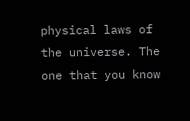physical laws of the universe. The one that you know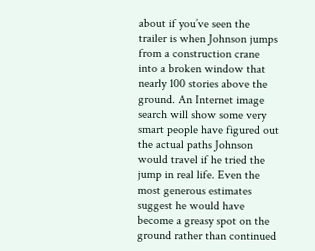about if you’ve seen the trailer is when Johnson jumps from a construction crane into a broken window that nearly 100 stories above the ground. An Internet image search will show some very smart people have figured out the actual paths Johnson would travel if he tried the jump in real life. Even the most generous estimates suggest he would have become a greasy spot on the ground rather than continued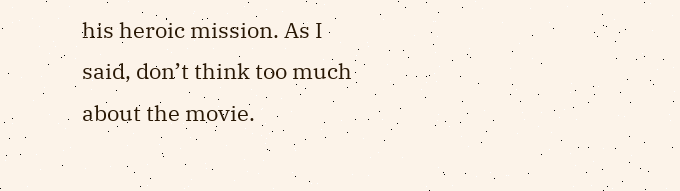his heroic mission. As I said, don’t think too much about the movie.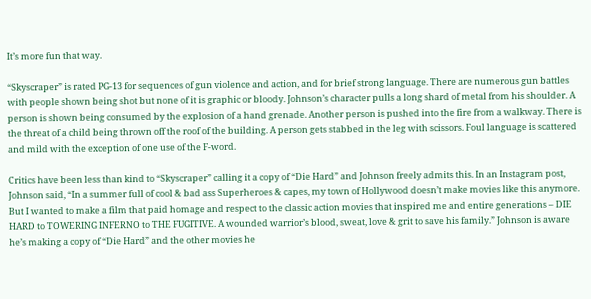It’s more fun that way.

“Skyscraper” is rated PG-13 for sequences of gun violence and action, and for brief strong language. There are numerous gun battles with people shown being shot but none of it is graphic or bloody. Johnson’s character pulls a long shard of metal from his shoulder. A person is shown being consumed by the explosion of a hand grenade. Another person is pushed into the fire from a walkway. There is the threat of a child being thrown off the roof of the building. A person gets stabbed in the leg with scissors. Foul language is scattered and mild with the exception of one use of the F-word.

Critics have been less than kind to “Skyscraper” calling it a copy of “Die Hard” and Johnson freely admits this. In an Instagram post, Johnson said, “In a summer full of cool & bad ass Superheroes & capes, my town of Hollywood doesn’t make movies like this anymore. But I wanted to make a film that paid homage and respect to the classic action movies that inspired me and entire generations – DIE HARD to TOWERING INFERNO to THE FUGITIVE. A wounded warrior’s blood, sweat, love & grit to save his family.” Johnson is aware he’s making a copy of “Die Hard” and the other movies he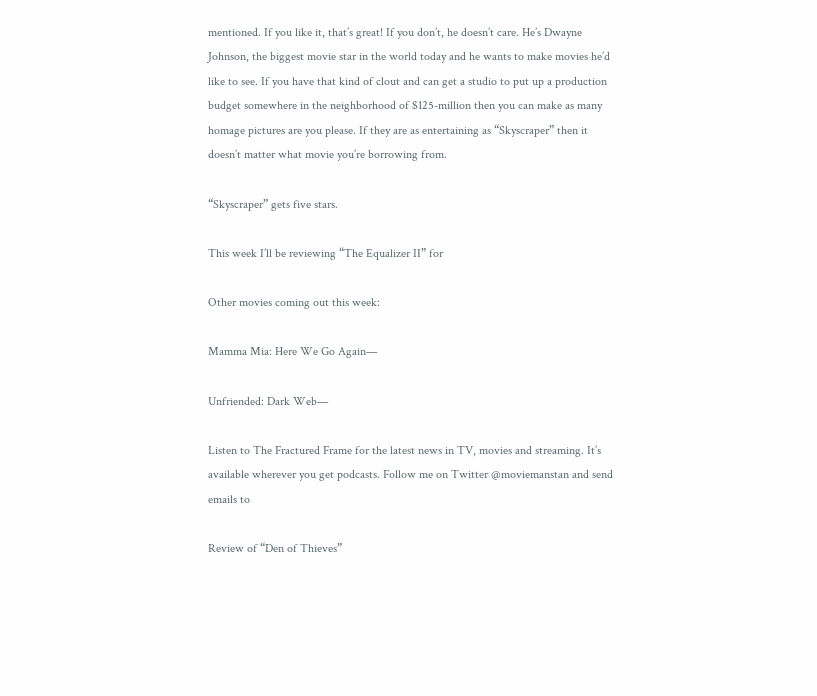mentioned. If you like it, that’s great! If you don’t, he doesn’t care. He’s Dwayne Johnson, the biggest movie star in the world today and he wants to make movies he’d like to see. If you have that kind of clout and can get a studio to put up a production budget somewhere in the neighborhood of $125-million then you can make as many homage pictures are you please. If they are as entertaining as “Skyscraper” then it doesn’t matter what movie you’re borrowing from.

“Skyscraper” gets five stars.

This week I’ll be reviewing “The Equalizer II” for

Other movies coming out this week:

Mamma Mia: Here We Go Again—

Unfriended: Dark Web—

Listen to The Fractured Frame for the latest news in TV, movies and streaming. It’s available wherever you get podcasts. Follow me on Twitter @moviemanstan and send emails to

Review of “Den of Thieves”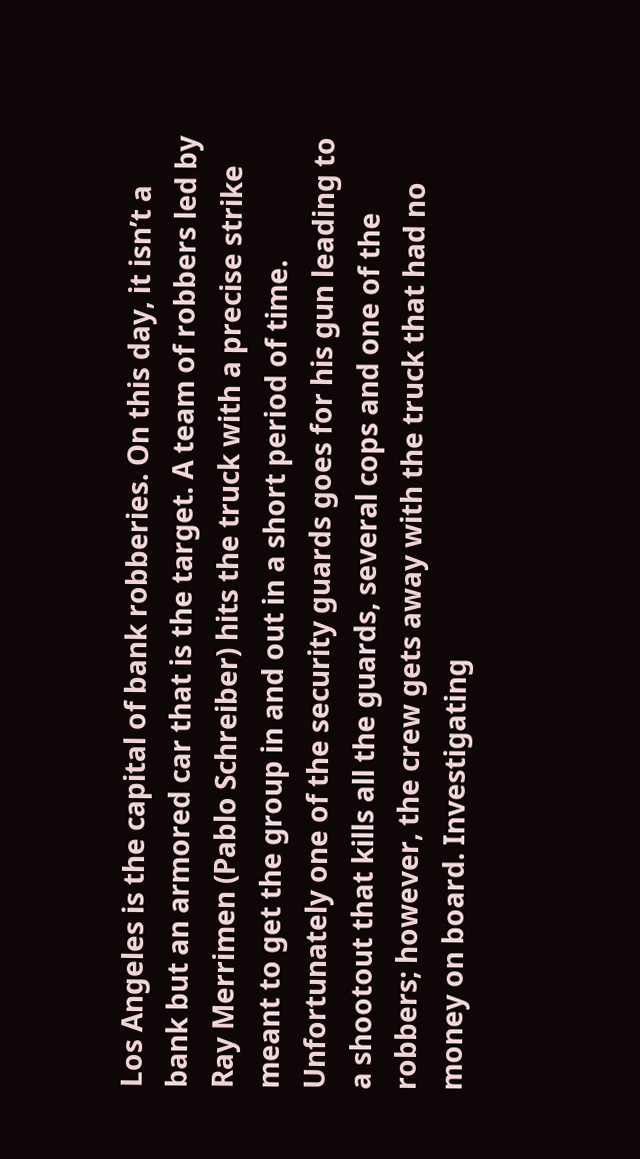Los Angeles is the capital of bank robberies. On this day, it isn’t a bank but an armored car that is the target. A team of robbers led by Ray Merrimen (Pablo Schreiber) hits the truck with a precise strike meant to get the group in and out in a short period of time. Unfortunately one of the security guards goes for his gun leading to a shootout that kills all the guards, several cops and one of the robbers; however, the crew gets away with the truck that had no money on board. Investigating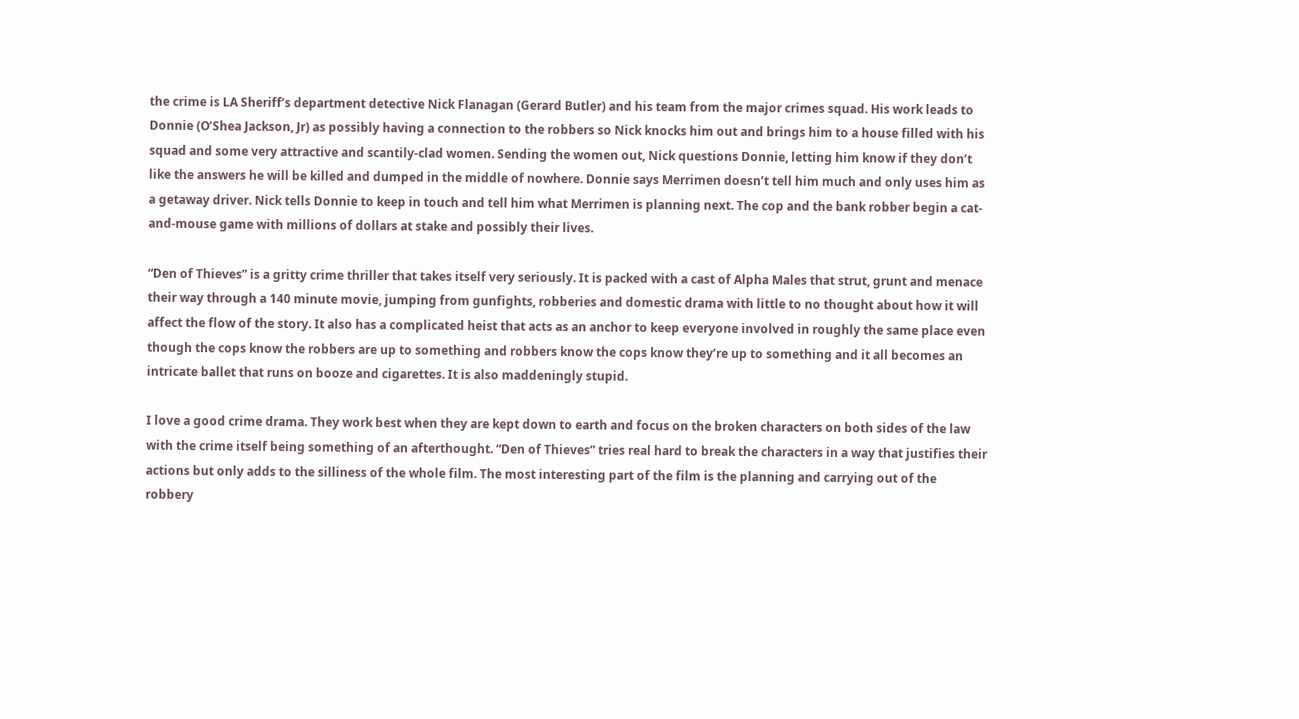the crime is LA Sheriff’s department detective Nick Flanagan (Gerard Butler) and his team from the major crimes squad. His work leads to Donnie (O’Shea Jackson, Jr) as possibly having a connection to the robbers so Nick knocks him out and brings him to a house filled with his squad and some very attractive and scantily-clad women. Sending the women out, Nick questions Donnie, letting him know if they don’t like the answers he will be killed and dumped in the middle of nowhere. Donnie says Merrimen doesn’t tell him much and only uses him as a getaway driver. Nick tells Donnie to keep in touch and tell him what Merrimen is planning next. The cop and the bank robber begin a cat-and-mouse game with millions of dollars at stake and possibly their lives.

“Den of Thieves” is a gritty crime thriller that takes itself very seriously. It is packed with a cast of Alpha Males that strut, grunt and menace their way through a 140 minute movie, jumping from gunfights, robberies and domestic drama with little to no thought about how it will affect the flow of the story. It also has a complicated heist that acts as an anchor to keep everyone involved in roughly the same place even though the cops know the robbers are up to something and robbers know the cops know they’re up to something and it all becomes an intricate ballet that runs on booze and cigarettes. It is also maddeningly stupid.

I love a good crime drama. They work best when they are kept down to earth and focus on the broken characters on both sides of the law with the crime itself being something of an afterthought. “Den of Thieves” tries real hard to break the characters in a way that justifies their actions but only adds to the silliness of the whole film. The most interesting part of the film is the planning and carrying out of the robbery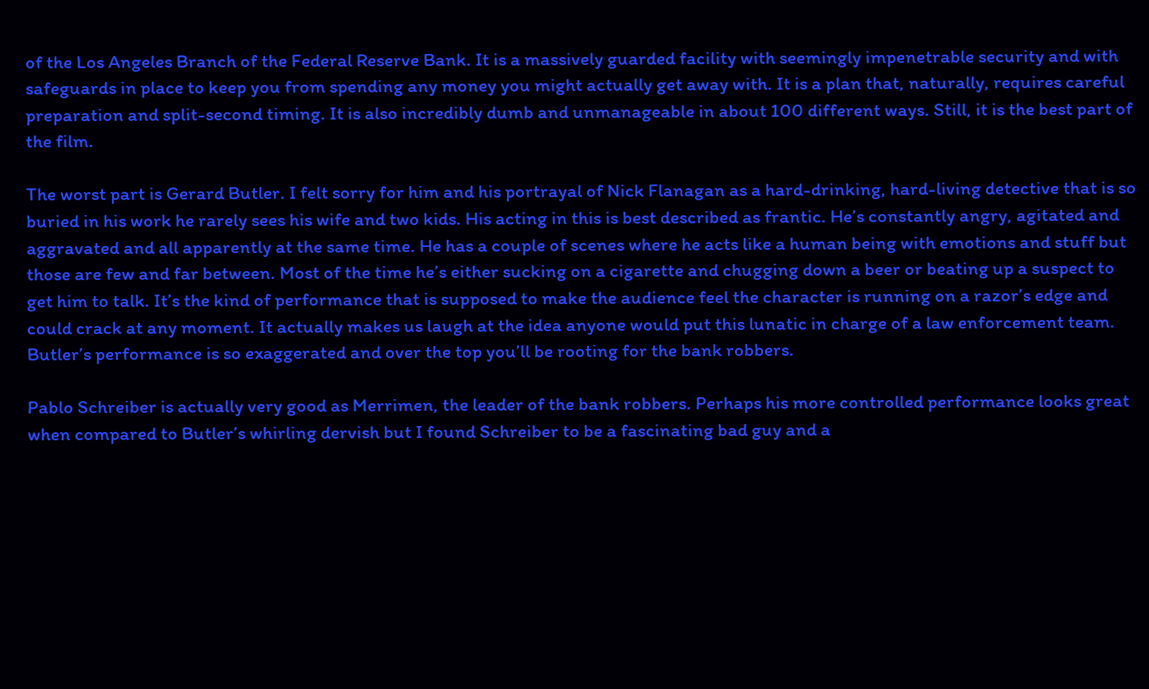of the Los Angeles Branch of the Federal Reserve Bank. It is a massively guarded facility with seemingly impenetrable security and with safeguards in place to keep you from spending any money you might actually get away with. It is a plan that, naturally, requires careful preparation and split-second timing. It is also incredibly dumb and unmanageable in about 100 different ways. Still, it is the best part of the film.

The worst part is Gerard Butler. I felt sorry for him and his portrayal of Nick Flanagan as a hard-drinking, hard-living detective that is so buried in his work he rarely sees his wife and two kids. His acting in this is best described as frantic. He’s constantly angry, agitated and aggravated and all apparently at the same time. He has a couple of scenes where he acts like a human being with emotions and stuff but those are few and far between. Most of the time he’s either sucking on a cigarette and chugging down a beer or beating up a suspect to get him to talk. It’s the kind of performance that is supposed to make the audience feel the character is running on a razor’s edge and could crack at any moment. It actually makes us laugh at the idea anyone would put this lunatic in charge of a law enforcement team. Butler’s performance is so exaggerated and over the top you’ll be rooting for the bank robbers.

Pablo Schreiber is actually very good as Merrimen, the leader of the bank robbers. Perhaps his more controlled performance looks great when compared to Butler’s whirling dervish but I found Schreiber to be a fascinating bad guy and a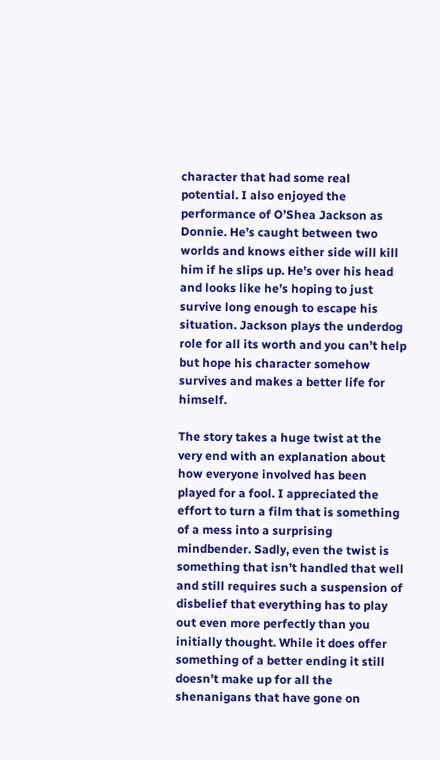character that had some real potential. I also enjoyed the performance of O’Shea Jackson as Donnie. He’s caught between two worlds and knows either side will kill him if he slips up. He’s over his head and looks like he’s hoping to just survive long enough to escape his situation. Jackson plays the underdog role for all its worth and you can’t help but hope his character somehow survives and makes a better life for himself.

The story takes a huge twist at the very end with an explanation about how everyone involved has been played for a fool. I appreciated the effort to turn a film that is something of a mess into a surprising mindbender. Sadly, even the twist is something that isn’t handled that well and still requires such a suspension of disbelief that everything has to play out even more perfectly than you initially thought. While it does offer something of a better ending it still doesn’t make up for all the shenanigans that have gone on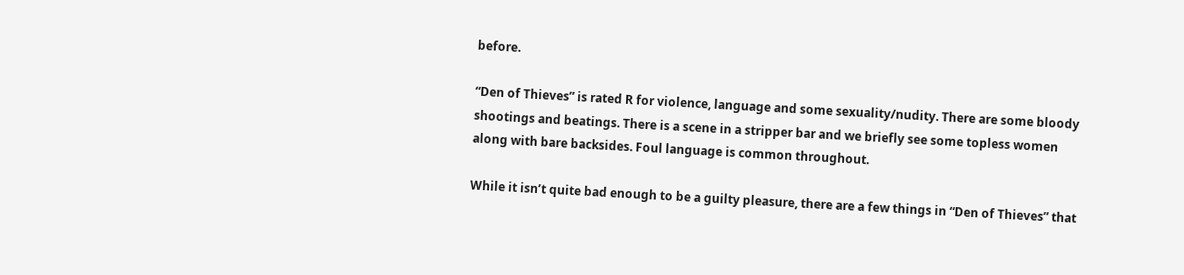before.

“Den of Thieves” is rated R for violence, language and some sexuality/nudity. There are some bloody shootings and beatings. There is a scene in a stripper bar and we briefly see some topless women along with bare backsides. Foul language is common throughout.

While it isn’t quite bad enough to be a guilty pleasure, there are a few things in “Den of Thieves” that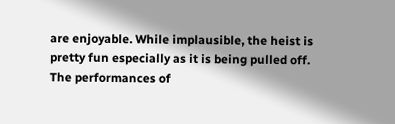are enjoyable. While implausible, the heist is pretty fun especially as it is being pulled off. The performances of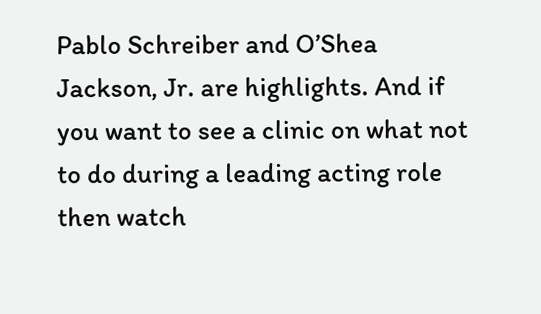Pablo Schreiber and O’Shea Jackson, Jr. are highlights. And if you want to see a clinic on what not to do during a leading acting role then watch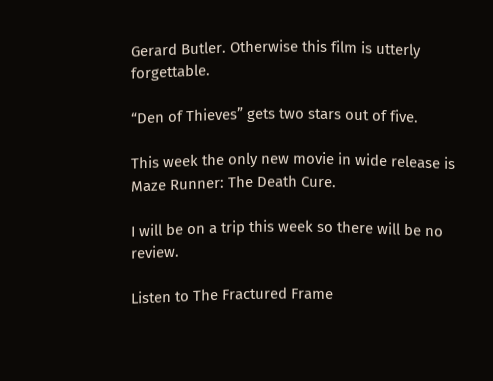Gerard Butler. Otherwise this film is utterly forgettable.

“Den of Thieves” gets two stars out of five.

This week the only new movie in wide release is Maze Runner: The Death Cure.

I will be on a trip this week so there will be no review.

Listen to The Fractured Frame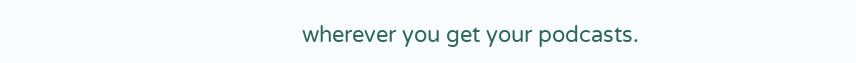wherever you get your podcasts.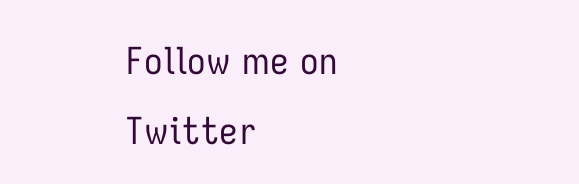Follow me on Twitter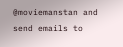@moviemanstan and send emails to